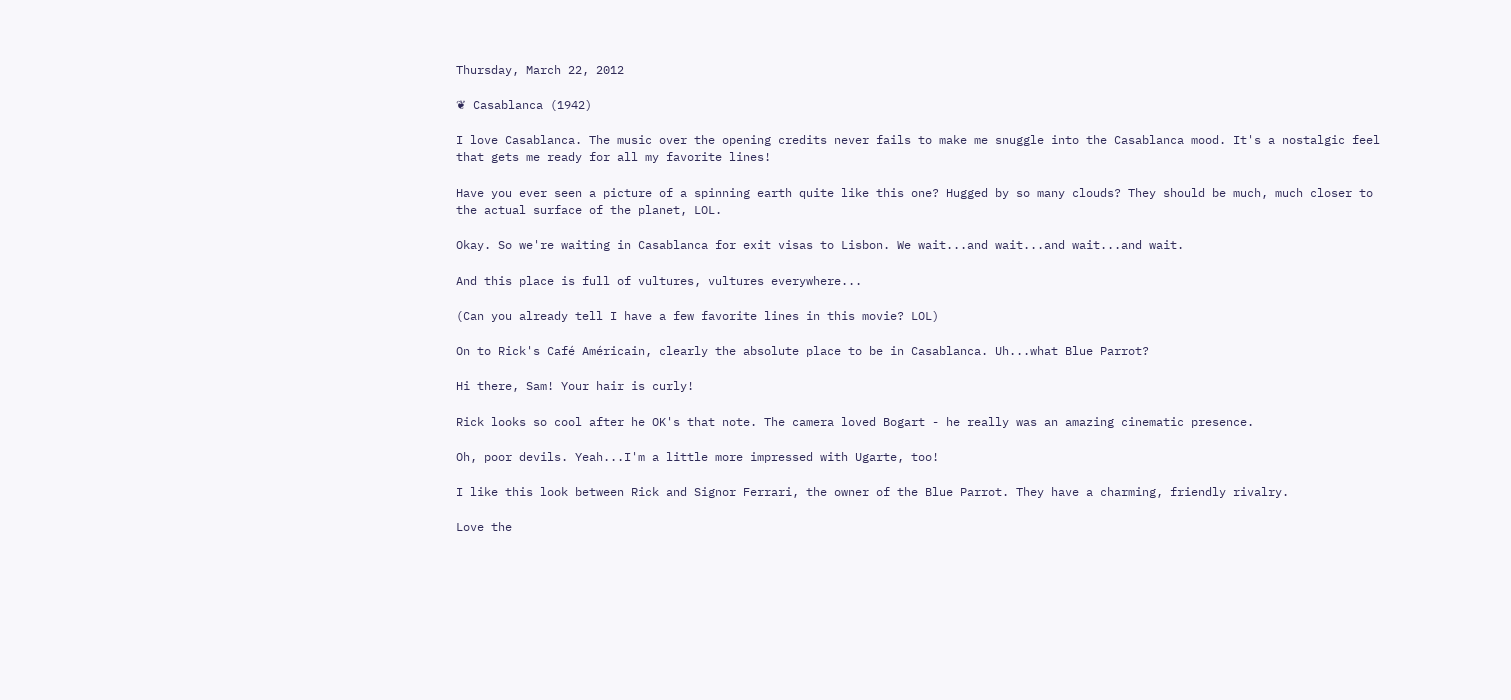Thursday, March 22, 2012

❦ Casablanca (1942)

I love Casablanca. The music over the opening credits never fails to make me snuggle into the Casablanca mood. It's a nostalgic feel that gets me ready for all my favorite lines!

Have you ever seen a picture of a spinning earth quite like this one? Hugged by so many clouds? They should be much, much closer to the actual surface of the planet, LOL.

Okay. So we're waiting in Casablanca for exit visas to Lisbon. We wait...and wait...and wait...and wait.

And this place is full of vultures, vultures everywhere...

(Can you already tell I have a few favorite lines in this movie? LOL)

On to Rick's Café Américain, clearly the absolute place to be in Casablanca. Uh...what Blue Parrot?

Hi there, Sam! Your hair is curly!

Rick looks so cool after he OK's that note. The camera loved Bogart - he really was an amazing cinematic presence.

Oh, poor devils. Yeah...I'm a little more impressed with Ugarte, too!

I like this look between Rick and Signor Ferrari, the owner of the Blue Parrot. They have a charming, friendly rivalry.

Love the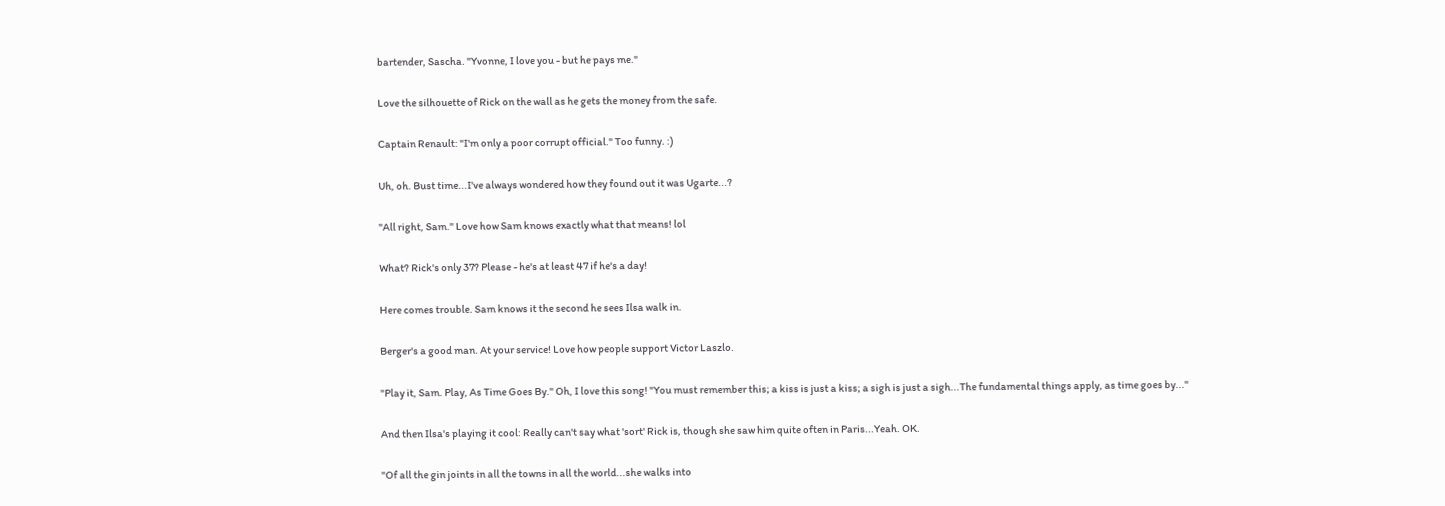bartender, Sascha. "Yvonne, I love you - but he pays me."

Love the silhouette of Rick on the wall as he gets the money from the safe.

Captain Renault: "I'm only a poor corrupt official." Too funny. :)

Uh, oh. Bust time...I've always wondered how they found out it was Ugarte...?

"All right, Sam." Love how Sam knows exactly what that means! lol

What? Rick's only 37? Please - he's at least 47 if he's a day!

Here comes trouble. Sam knows it the second he sees Ilsa walk in.

Berger's a good man. At your service! Love how people support Victor Laszlo.

"Play it, Sam. Play, As Time Goes By." Oh, I love this song! "You must remember this; a kiss is just a kiss; a sigh is just a sigh...The fundamental things apply, as time goes by..."

And then Ilsa's playing it cool: Really can't say what 'sort' Rick is, though she saw him quite often in Paris...Yeah. OK.

"Of all the gin joints in all the towns in all the world...she walks into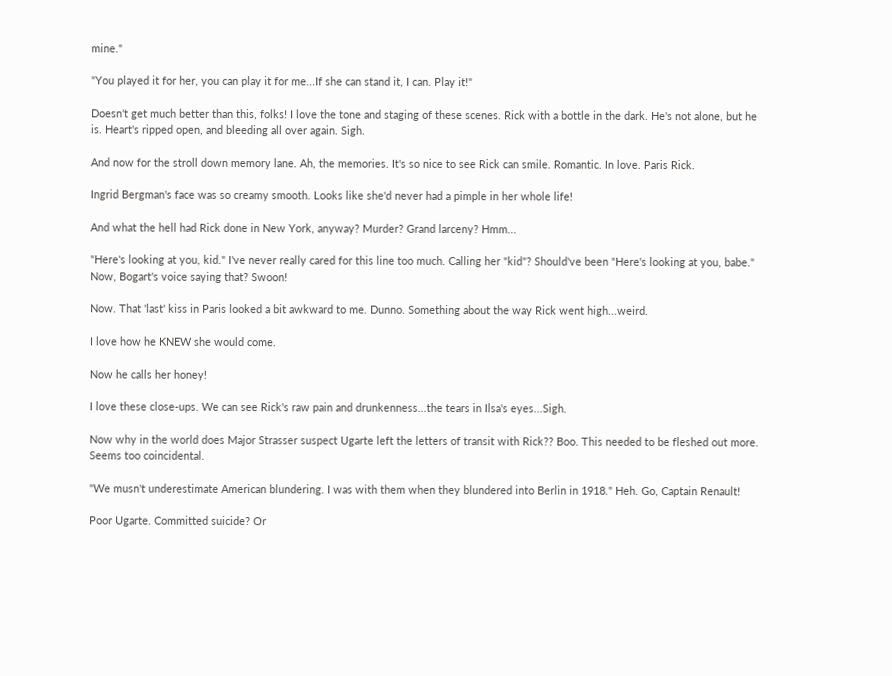mine."

"You played it for her, you can play it for me...If she can stand it, I can. Play it!"

Doesn't get much better than this, folks! I love the tone and staging of these scenes. Rick with a bottle in the dark. He's not alone, but he is. Heart's ripped open, and bleeding all over again. Sigh.

And now for the stroll down memory lane. Ah, the memories. It's so nice to see Rick can smile. Romantic. In love. Paris Rick.

Ingrid Bergman's face was so creamy smooth. Looks like she'd never had a pimple in her whole life!

And what the hell had Rick done in New York, anyway? Murder? Grand larceny? Hmm...

"Here's looking at you, kid." I've never really cared for this line too much. Calling her "kid"? Should've been "Here's looking at you, babe." Now, Bogart's voice saying that? Swoon!

Now. That 'last' kiss in Paris looked a bit awkward to me. Dunno. Something about the way Rick went high...weird.

I love how he KNEW she would come.

Now he calls her honey!

I love these close-ups. We can see Rick's raw pain and drunkenness...the tears in Ilsa's eyes...Sigh.

Now why in the world does Major Strasser suspect Ugarte left the letters of transit with Rick?? Boo. This needed to be fleshed out more. Seems too coincidental.

"We musn't underestimate American blundering. I was with them when they blundered into Berlin in 1918." Heh. Go, Captain Renault!

Poor Ugarte. Committed suicide? Or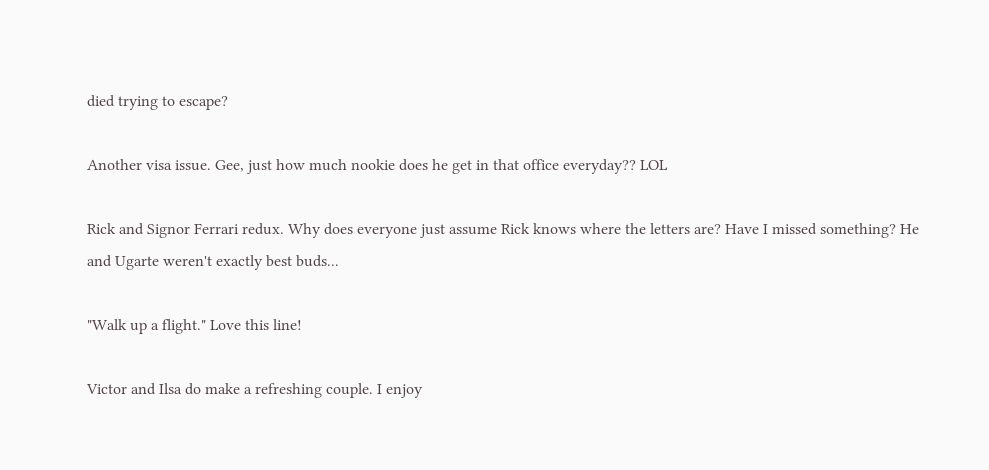died trying to escape?

Another visa issue. Gee, just how much nookie does he get in that office everyday?? LOL

Rick and Signor Ferrari redux. Why does everyone just assume Rick knows where the letters are? Have I missed something? He and Ugarte weren't exactly best buds...

"Walk up a flight." Love this line!

Victor and Ilsa do make a refreshing couple. I enjoy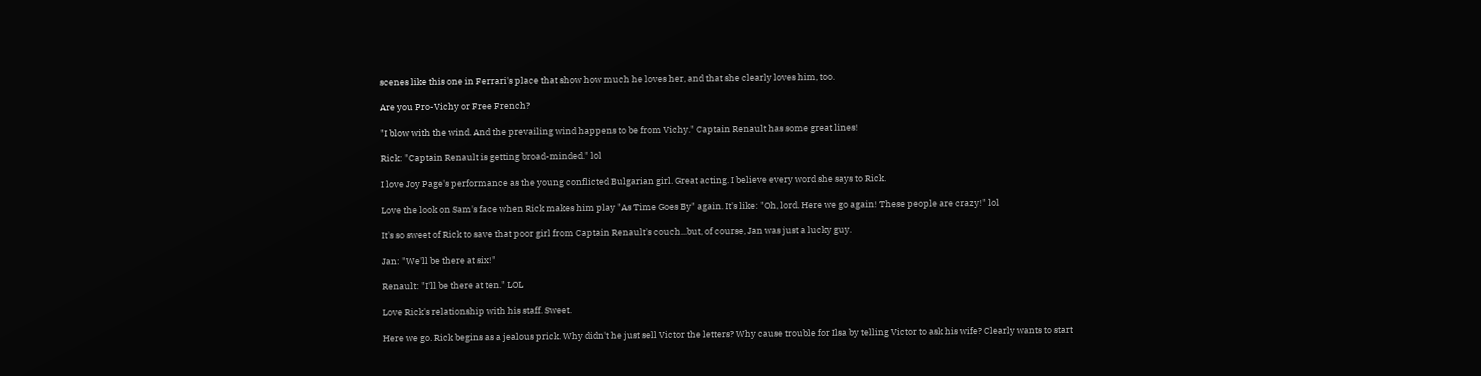scenes like this one in Ferrari's place that show how much he loves her, and that she clearly loves him, too.

Are you Pro-Vichy or Free French?

"I blow with the wind. And the prevailing wind happens to be from Vichy." Captain Renault has some great lines!

Rick: "Captain Renault is getting broad-minded." lol

I love Joy Page's performance as the young conflicted Bulgarian girl. Great acting. I believe every word she says to Rick.

Love the look on Sam's face when Rick makes him play "As Time Goes By" again. It's like: "Oh, lord. Here we go again! These people are crazy!" lol

It's so sweet of Rick to save that poor girl from Captain Renault's couch...but, of course, Jan was just a lucky guy.

Jan: "We'll be there at six!"

Renault: "I'll be there at ten." LOL

Love Rick's relationship with his staff. Sweet.

Here we go. Rick begins as a jealous prick. Why didn't he just sell Victor the letters? Why cause trouble for Ilsa by telling Victor to ask his wife? Clearly wants to start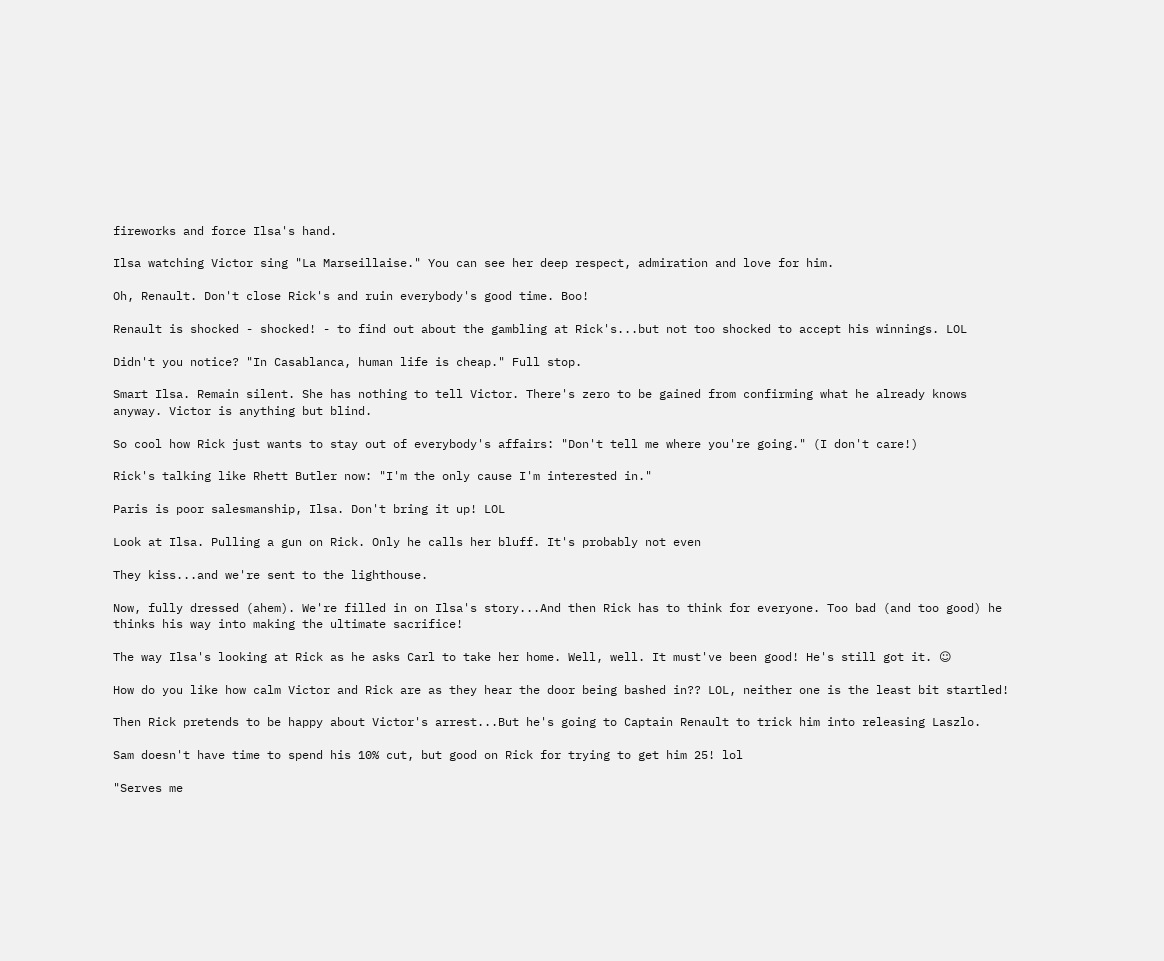fireworks and force Ilsa's hand.

Ilsa watching Victor sing "La Marseillaise." You can see her deep respect, admiration and love for him.

Oh, Renault. Don't close Rick's and ruin everybody's good time. Boo!

Renault is shocked - shocked! - to find out about the gambling at Rick's...but not too shocked to accept his winnings. LOL

Didn't you notice? "In Casablanca, human life is cheap." Full stop.

Smart Ilsa. Remain silent. She has nothing to tell Victor. There's zero to be gained from confirming what he already knows anyway. Victor is anything but blind.

So cool how Rick just wants to stay out of everybody's affairs: "Don't tell me where you're going." (I don't care!)

Rick's talking like Rhett Butler now: "I'm the only cause I'm interested in."

Paris is poor salesmanship, Ilsa. Don't bring it up! LOL

Look at Ilsa. Pulling a gun on Rick. Only he calls her bluff. It's probably not even

They kiss...and we're sent to the lighthouse.

Now, fully dressed (ahem). We're filled in on Ilsa's story...And then Rick has to think for everyone. Too bad (and too good) he thinks his way into making the ultimate sacrifice!

The way Ilsa's looking at Rick as he asks Carl to take her home. Well, well. It must've been good! He's still got it. ☺

How do you like how calm Victor and Rick are as they hear the door being bashed in?? LOL, neither one is the least bit startled!

Then Rick pretends to be happy about Victor's arrest...But he's going to Captain Renault to trick him into releasing Laszlo.

Sam doesn't have time to spend his 10% cut, but good on Rick for trying to get him 25! lol

"Serves me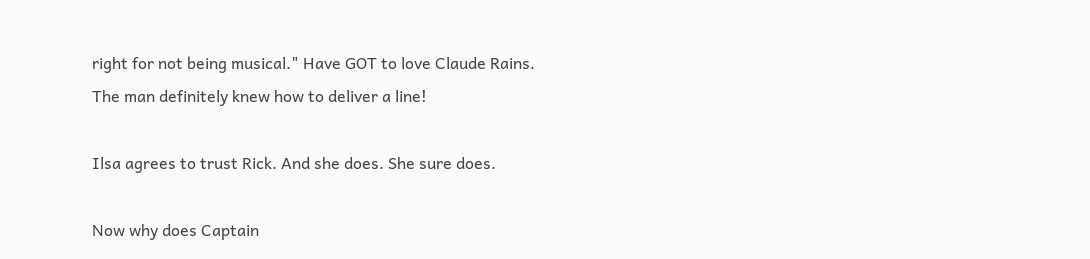right for not being musical." Have GOT to love Claude Rains. The man definitely knew how to deliver a line!

Ilsa agrees to trust Rick. And she does. She sure does.

Now why does Captain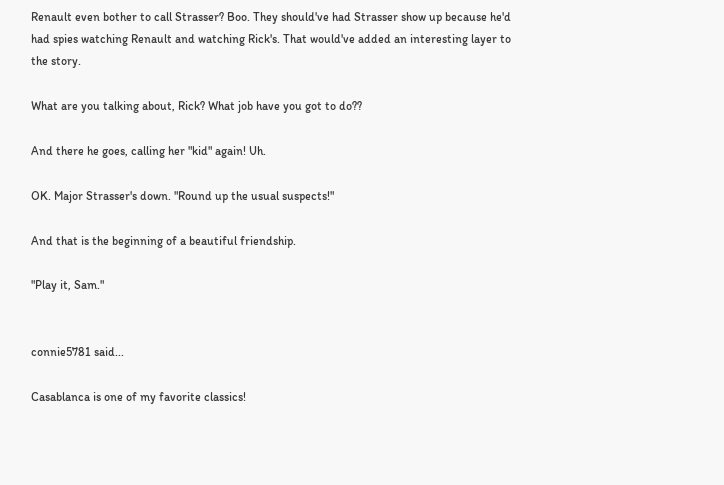Renault even bother to call Strasser? Boo. They should've had Strasser show up because he'd had spies watching Renault and watching Rick's. That would've added an interesting layer to the story.

What are you talking about, Rick? What job have you got to do??

And there he goes, calling her "kid" again! Uh.

OK. Major Strasser's down. "Round up the usual suspects!"

And that is the beginning of a beautiful friendship.

"Play it, Sam."


connie5781 said...

Casablanca is one of my favorite classics!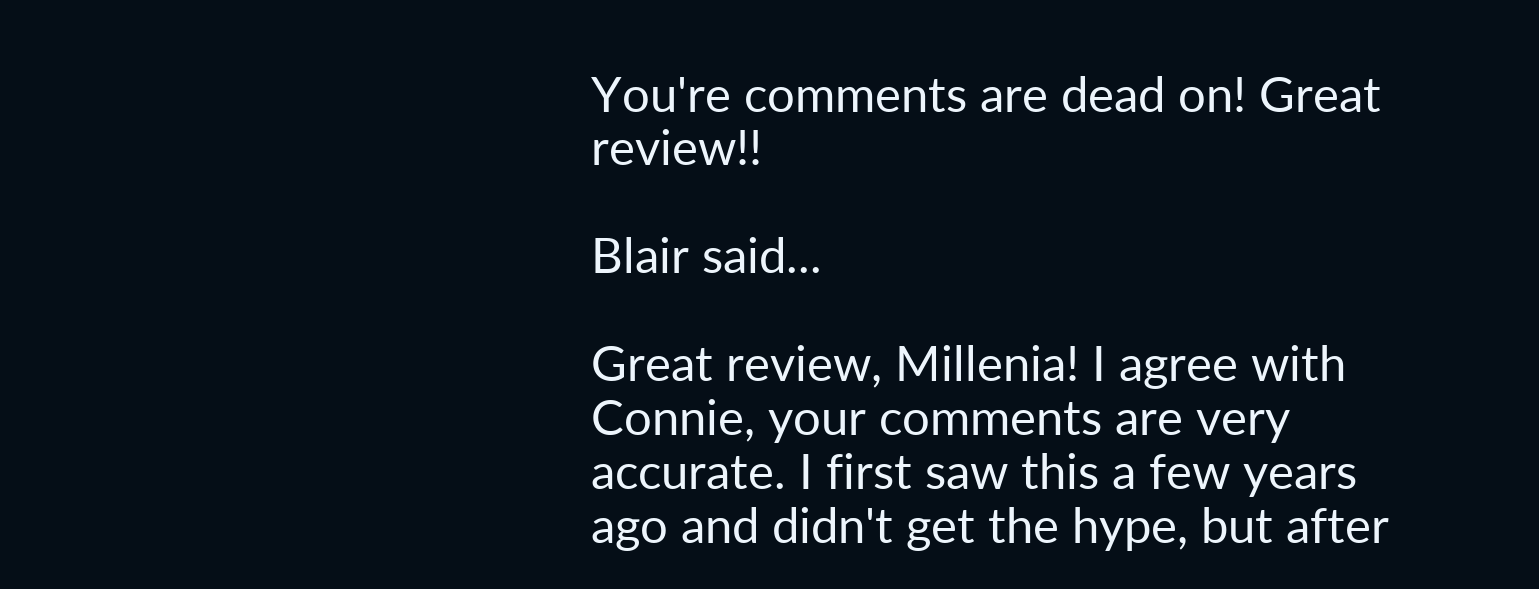You're comments are dead on! Great review!!

Blair said...

Great review, Millenia! I agree with Connie, your comments are very accurate. I first saw this a few years ago and didn't get the hype, but after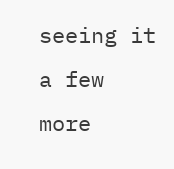seeing it a few more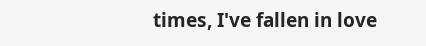times, I've fallen in love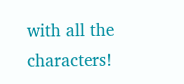with all the characters!